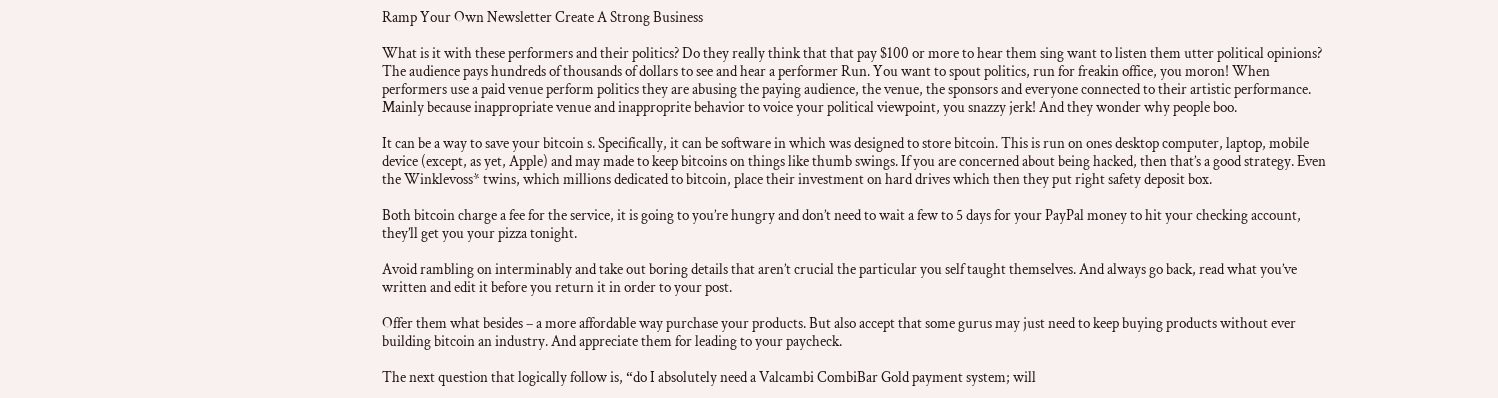Ramp Your Own Newsletter Create A Strong Business

What is it with these performers and their politics? Do they really think that that pay $100 or more to hear them sing want to listen them utter political opinions? The audience pays hundreds of thousands of dollars to see and hear a performer Run. You want to spout politics, run for freakin office, you moron! When performers use a paid venue perform politics they are abusing the paying audience, the venue, the sponsors and everyone connected to their artistic performance. Mainly because inappropriate venue and inapproprite behavior to voice your political viewpoint, you snazzy jerk! And they wonder why people boo.

It can be a way to save your bitcoin s. Specifically, it can be software in which was designed to store bitcoin. This is run on ones desktop computer, laptop, mobile device (except, as yet, Apple) and may made to keep bitcoins on things like thumb swings. If you are concerned about being hacked, then that’s a good strategy. Even the Winklevoss* twins, which millions dedicated to bitcoin, place their investment on hard drives which then they put right safety deposit box.

Both bitcoin charge a fee for the service, it is going to you’re hungry and don’t need to wait a few to 5 days for your PayPal money to hit your checking account, they’ll get you your pizza tonight.

Avoid rambling on interminably and take out boring details that aren’t crucial the particular you self taught themselves. And always go back, read what you’ve written and edit it before you return it in order to your post.

Offer them what besides – a more affordable way purchase your products. But also accept that some gurus may just need to keep buying products without ever building bitcoin an industry. And appreciate them for leading to your paycheck.

The next question that logically follow is, “do I absolutely need a Valcambi CombiBar Gold payment system; will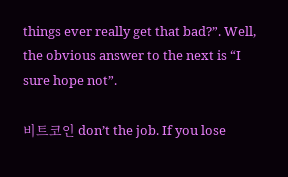things ever really get that bad?”. Well, the obvious answer to the next is “I sure hope not”.

비트코인 don’t the job. If you lose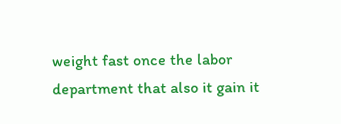weight fast once the labor department that also it gain it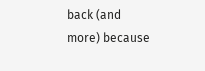back (and more) because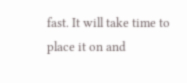fast. It will take time to place it on and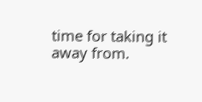time for taking it away from.